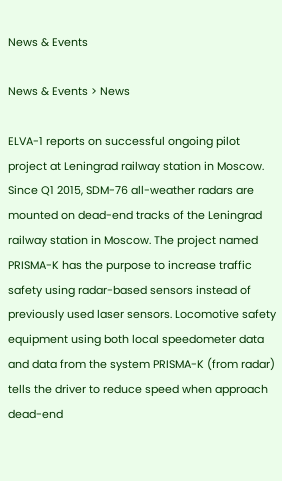News & Events

News & Events > News

ELVA-1 reports on successful ongoing pilot project at Leningrad railway station in Moscow. Since Q1 2015, SDM-76 all-weather radars are mounted on dead-end tracks of the Leningrad railway station in Moscow. The project named PRISMA-K has the purpose to increase traffic safety using radar-based sensors instead of previously used laser sensors. Locomotive safety equipment using both local speedometer data and data from the system PRISMA-K (from radar) tells the driver to reduce speed when approach dead-end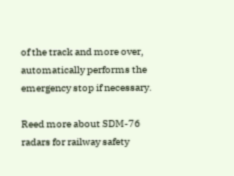of the track and more over, automatically performs the emergency stop if necessary.

Reed more about SDM-76 radars for railway safety